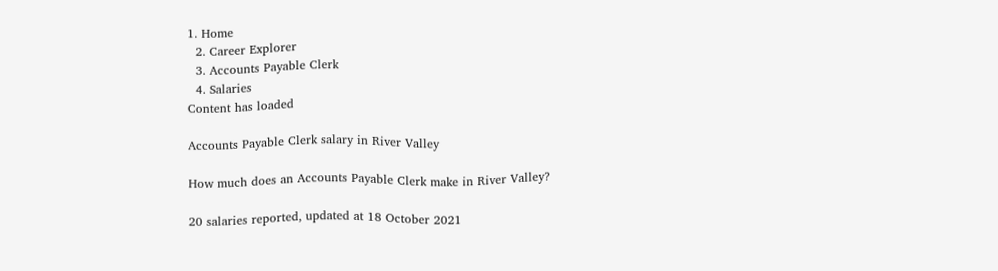1. Home
  2. Career Explorer
  3. Accounts Payable Clerk
  4. Salaries
Content has loaded

Accounts Payable Clerk salary in River Valley

How much does an Accounts Payable Clerk make in River Valley?

20 salaries reported, updated at 18 October 2021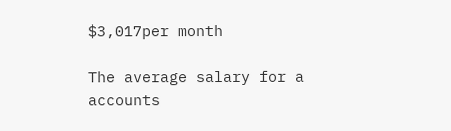$3,017per month

The average salary for a accounts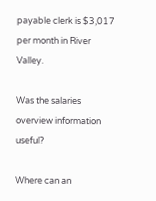payable clerk is $3,017 per month in River Valley.

Was the salaries overview information useful?

Where can an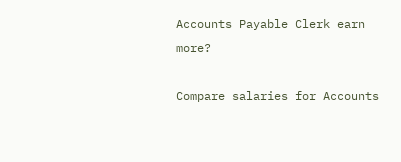Accounts Payable Clerk earn more?

Compare salaries for Accounts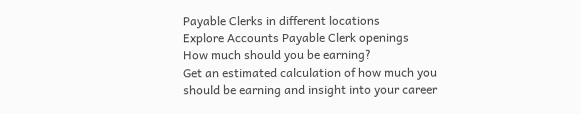Payable Clerks in different locations
Explore Accounts Payable Clerk openings
How much should you be earning?
Get an estimated calculation of how much you should be earning and insight into your career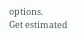options.
Get estimated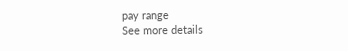pay range
See more details